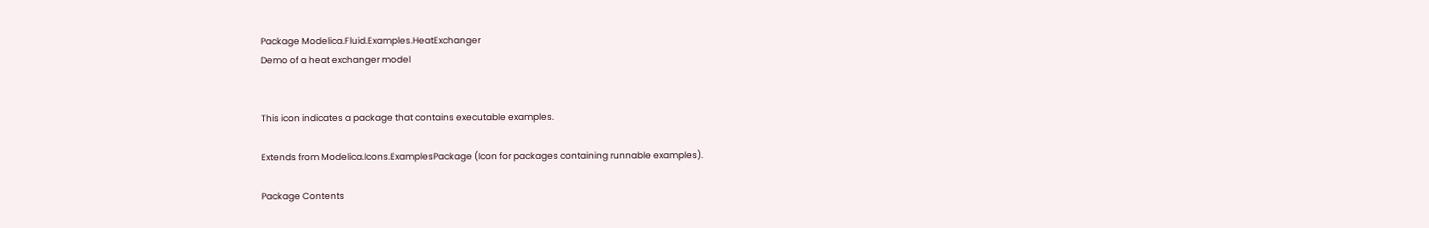Package Modelica.Fluid.Examples.HeatExchanger
Demo of a heat exchanger model


This icon indicates a package that contains executable examples.

Extends from Modelica.Icons.ExamplesPackage (Icon for packages containing runnable examples).

Package Contents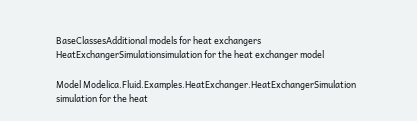BaseClassesAdditional models for heat exchangers
HeatExchangerSimulationsimulation for the heat exchanger model

Model Modelica.Fluid.Examples.HeatExchanger.HeatExchangerSimulation
simulation for the heat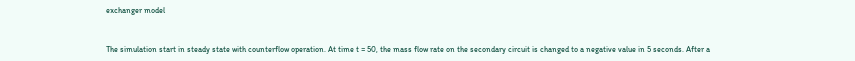exchanger model


The simulation start in steady state with counterflow operation. At time t = 50, the mass flow rate on the secondary circuit is changed to a negative value in 5 seconds. After a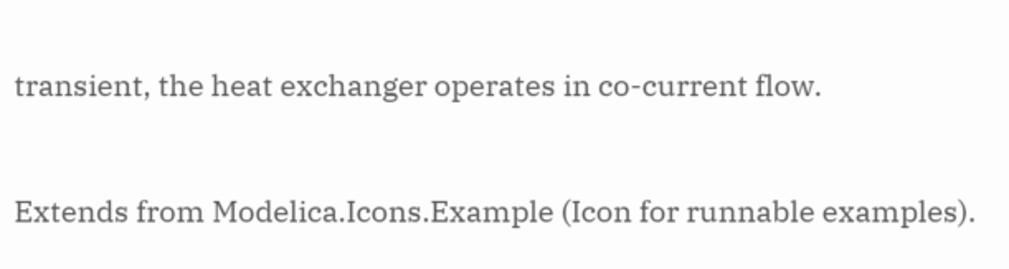transient, the heat exchanger operates in co-current flow.


Extends from Modelica.Icons.Example (Icon for runnable examples).